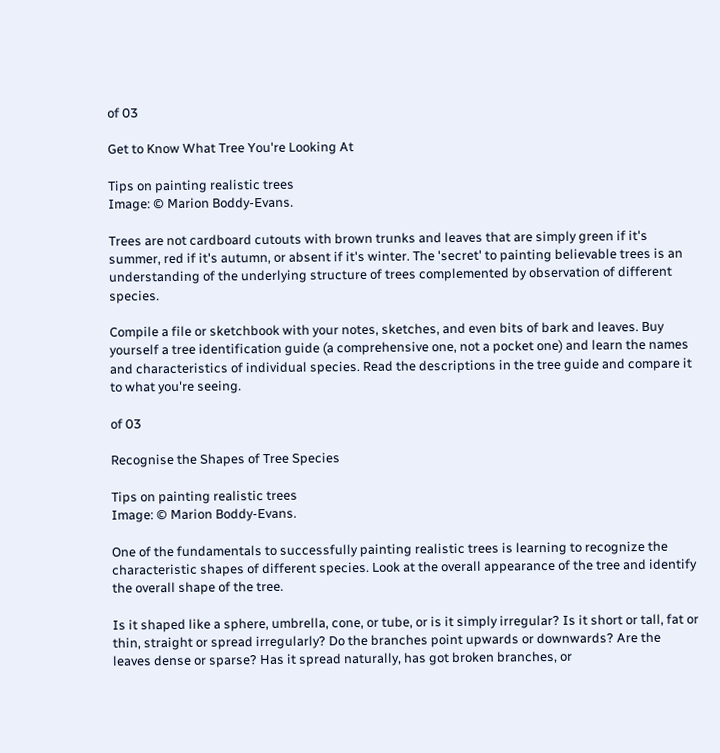of 03

Get to Know What Tree You're Looking At

Tips on painting realistic trees
Image: © Marion Boddy-Evans.

Trees are not cardboard cutouts with brown trunks and leaves that are simply green if it's summer, red if it's autumn, or absent if it's winter. The 'secret' to painting believable trees is an understanding of the underlying structure of trees complemented by observation of different species.

Compile a file or sketchbook with your notes, sketches, and even bits of bark and leaves. Buy yourself a tree identification guide (a comprehensive one, not a pocket one) and learn the names and characteristics of individual species. Read the descriptions in the tree guide and compare it to what you're seeing.

of 03

Recognise the Shapes of Tree Species

Tips on painting realistic trees
Image: © Marion Boddy-Evans.

One of the fundamentals to successfully painting realistic trees is learning to recognize the characteristic shapes of different species. Look at the overall appearance of the tree and identify the overall shape of the tree.

Is it shaped like a sphere, umbrella, cone, or tube, or is it simply irregular? Is it short or tall, fat or thin, straight or spread irregularly? Do the branches point upwards or downwards? Are the leaves dense or sparse? Has it spread naturally, has got broken branches, or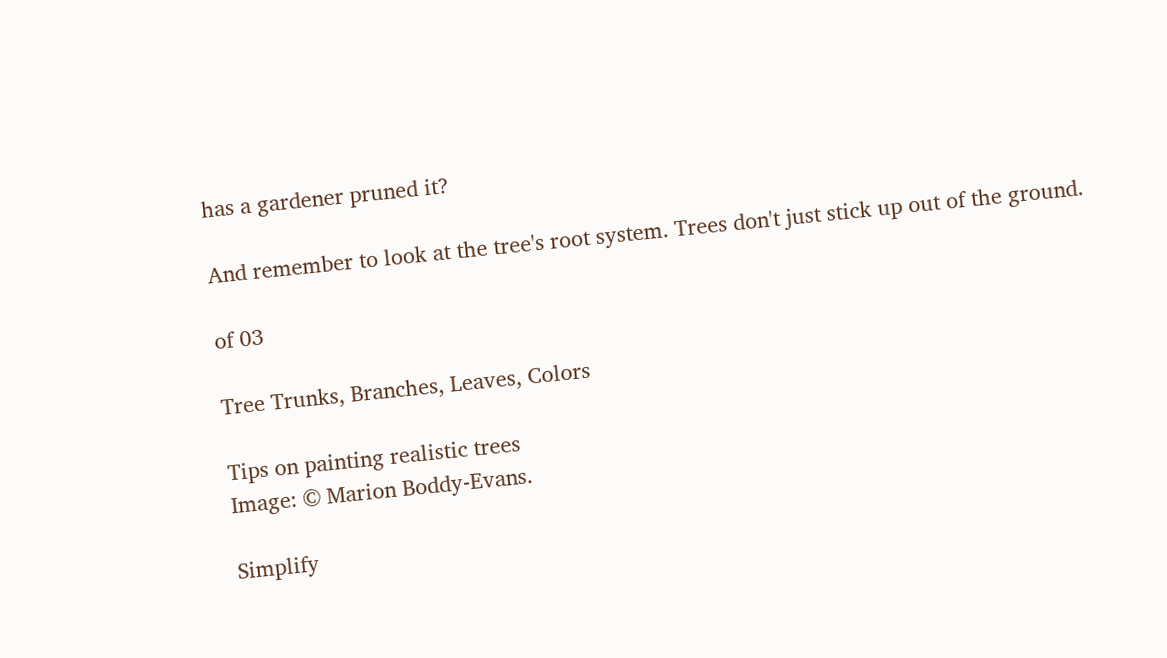has a gardener pruned it?

And remember to look at the tree's root system. Trees don't just stick up out of the ground.

of 03

Tree Trunks, Branches, Leaves, Colors

Tips on painting realistic trees
Image: © Marion Boddy-Evans.

Simplify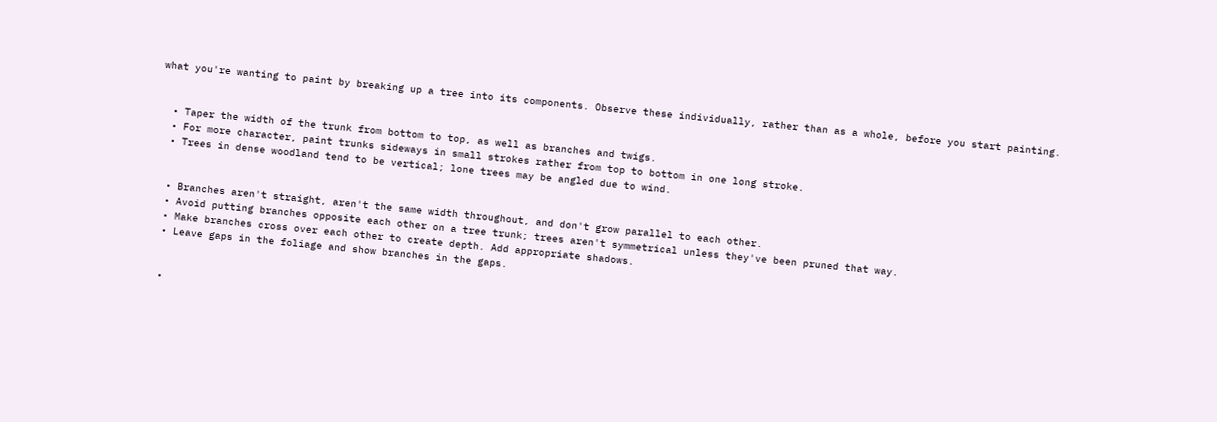what you're wanting to paint by breaking up a tree into its components. Observe these individually, rather than as a whole, before you start painting.


  • Taper the width of the trunk from bottom to top, as well as branches and twigs.
  • For more character, paint trunks sideways in small strokes rather from top to bottom in one long stroke.
  • Trees in dense woodland tend to be vertical; lone trees may be angled due to wind.


  • Branches aren't straight, aren't the same width throughout, and don't grow parallel to each other.
  • Avoid putting branches opposite each other on a tree trunk; trees aren't symmetrical unless they've been pruned that way.
  • Make branches cross over each other to create depth. Add appropriate shadows.
  • Leave gaps in the foliage and show branches in the gaps.


  •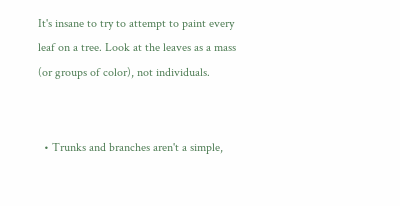It's insane to try to attempt to paint every leaf on a tree. Look at the leaves as a mass (or groups of color), not individuals.


  • Trunks and branches aren't a simple,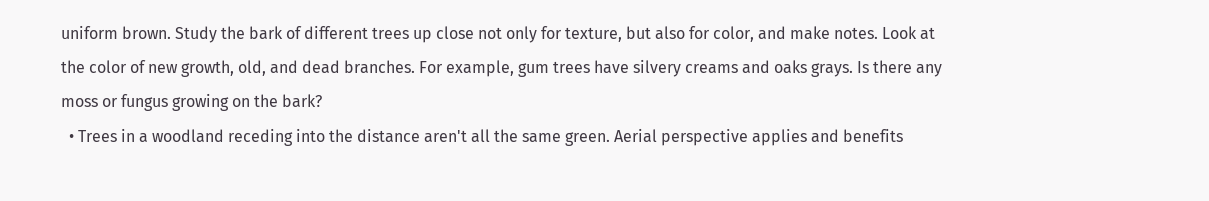uniform brown. Study the bark of different trees up close not only for texture, but also for color, and make notes. Look at the color of new growth, old, and dead branches. For example, gum trees have silvery creams and oaks grays. Is there any moss or fungus growing on the bark?
  • Trees in a woodland receding into the distance aren't all the same green. Aerial perspective applies and benefits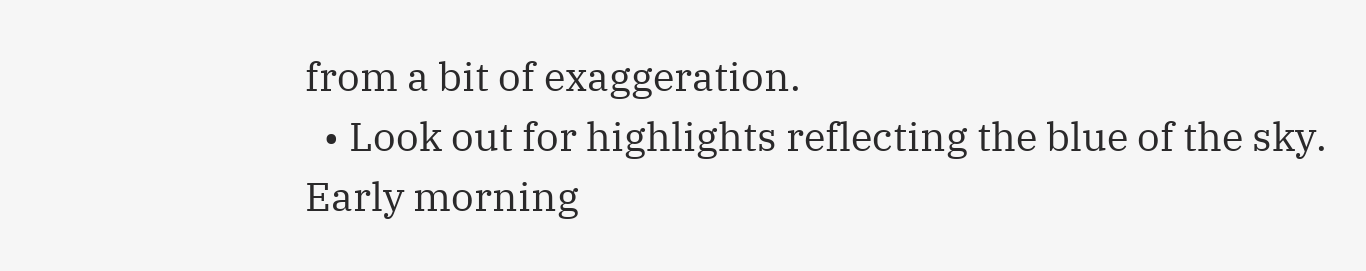from a bit of exaggeration.
  • Look out for highlights reflecting the blue of the sky. Early morning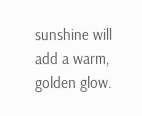sunshine will add a warm, golden glow.